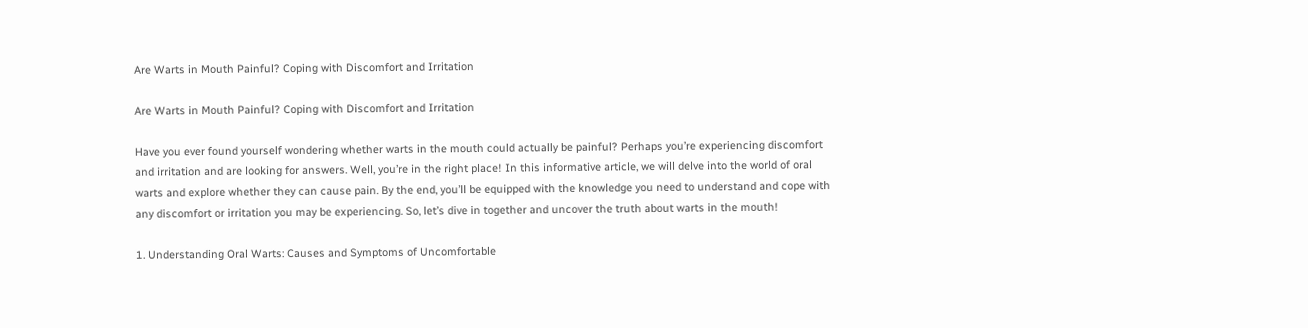Are Warts in Mouth Painful? Coping with Discomfort and Irritation

Are Warts in Mouth Painful? Coping with Discomfort and Irritation

Have you ever found yourself wondering whether warts in the mouth could actually be painful? Perhaps you’re experiencing discomfort and irritation and are looking for answers. Well, you’re in the right place! In this informative article, we will delve into the world of oral warts and explore whether they can cause pain. By the end, you’ll be equipped with the knowledge you need to understand and cope with any discomfort or irritation you may be experiencing. So, let’s dive in together and uncover the truth about warts in the mouth!

1. Understanding Oral Warts: Causes and Symptoms of Uncomfortable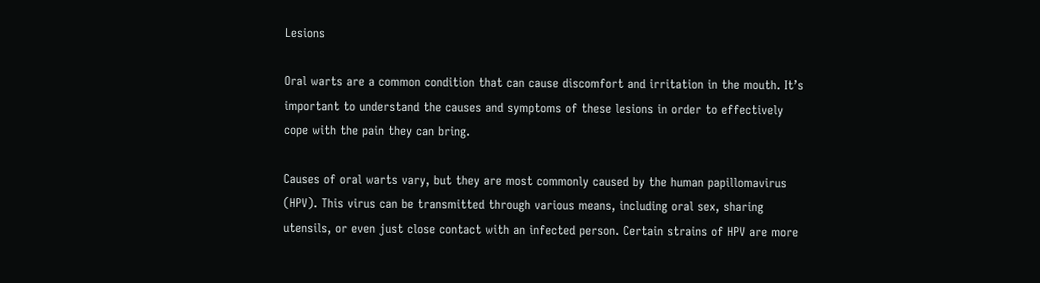Lesions

Oral warts are a common condition that can cause discomfort and irritation in the mouth. It’s important to understand the causes and symptoms of these lesions in order to effectively cope with the pain they can bring.

Causes of oral warts vary, but they are most commonly caused by the human papillomavirus (HPV). This virus can be transmitted through various means, including oral sex, sharing utensils, or even just close contact with an infected person. Certain strains of HPV are more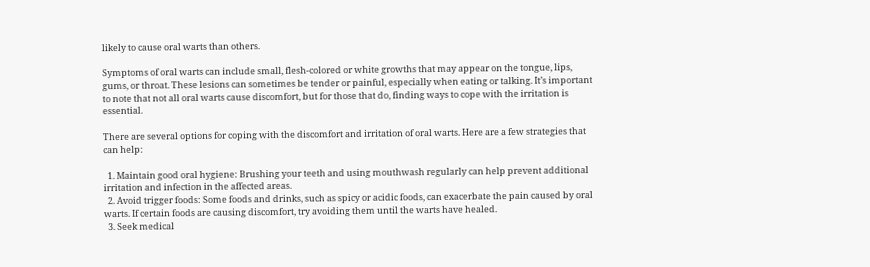likely to cause oral warts than others.

Symptoms of oral warts can include small, flesh-colored or white growths that may appear on the tongue, lips, gums, or throat. These lesions can sometimes be tender or painful, especially when eating or talking. It’s important to note that not all oral warts cause discomfort, but for those that do, finding ways to cope with the irritation is essential.

There are several options for coping with the discomfort and irritation of oral warts. Here are a few strategies that can help:

  1. Maintain good oral hygiene: Brushing your teeth and using mouthwash regularly can help prevent additional irritation and infection in the affected areas.
  2. Avoid trigger foods: Some foods and drinks, such as spicy or acidic foods, can exacerbate the pain caused by oral warts. If certain foods are causing discomfort, try avoiding them until the warts have healed.
  3. Seek medical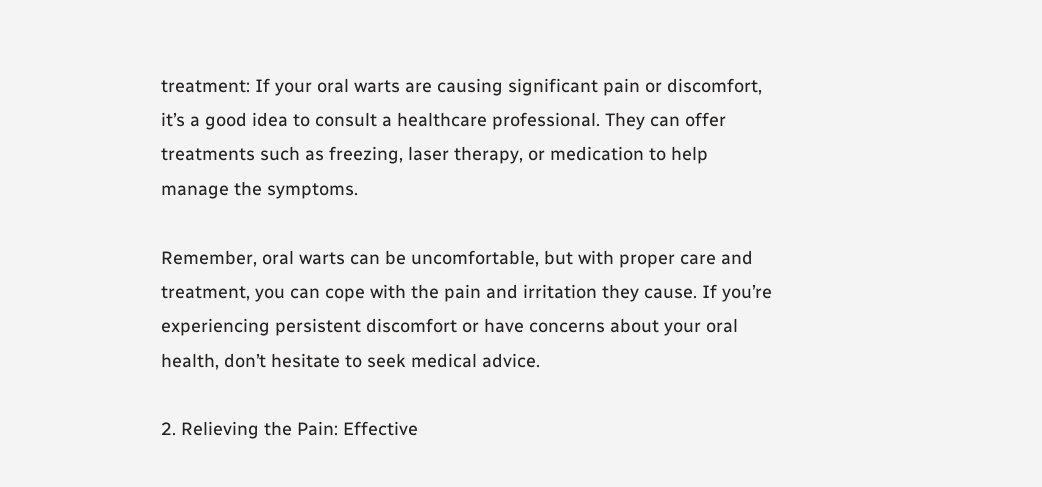treatment: If your oral warts are causing significant pain or discomfort, it’s a good idea to consult a healthcare professional. They can offer treatments such as freezing, laser therapy, or medication to help manage the symptoms.

Remember, oral warts can be uncomfortable, but with proper care and treatment, you can cope with the pain and irritation they cause. If you’re experiencing persistent discomfort or have concerns about your oral health, don’t hesitate to seek medical advice.

2. Relieving the Pain: Effective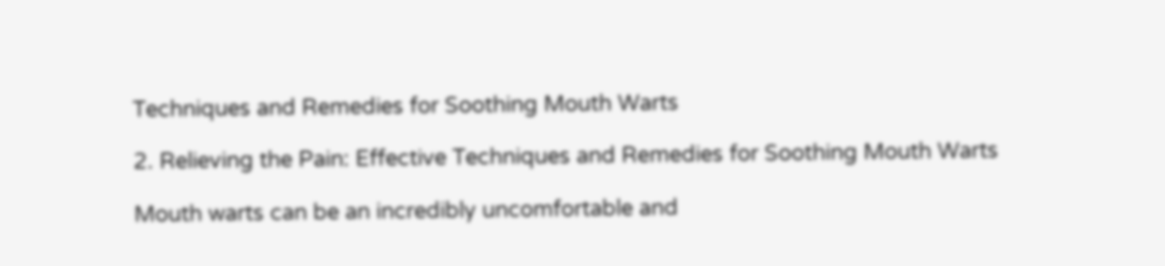Techniques and Remedies for Soothing Mouth Warts

2. Relieving the Pain: Effective Techniques and Remedies for Soothing Mouth Warts

Mouth warts can be an incredibly uncomfortable and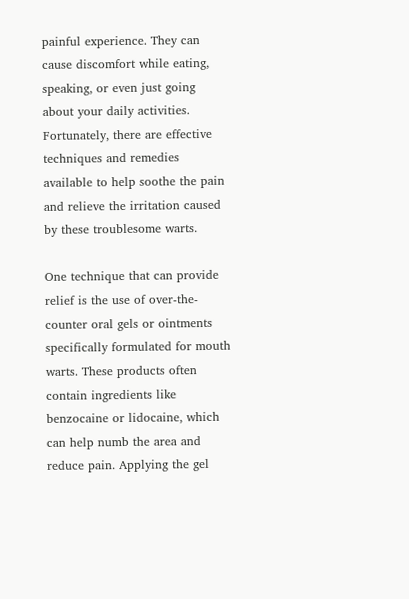painful experience. They can cause discomfort while eating, speaking, or even just going about your daily activities. Fortunately, there are effective techniques and remedies available to help soothe the pain and relieve the irritation caused by these troublesome warts.

One technique that can provide relief is the use of over-the-counter oral gels or ointments specifically formulated for mouth warts. These products often contain ingredients like benzocaine or lidocaine, which can help numb the area and reduce pain. Applying the gel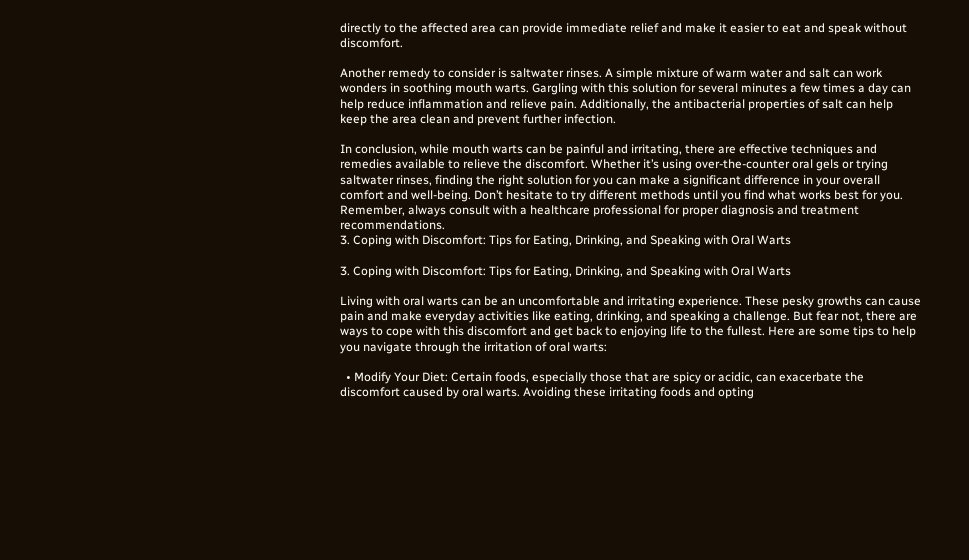directly to the affected area can provide immediate relief and make it easier to eat and speak without discomfort.

Another remedy to consider is saltwater rinses. A simple mixture of warm water and salt can work wonders in soothing mouth warts. Gargling with this solution for several minutes a few times a day can help reduce inflammation and relieve pain. Additionally, the antibacterial properties of salt can help keep the area clean and prevent further infection.

In conclusion, while mouth warts can be painful and irritating, there are effective techniques and remedies available to relieve the discomfort. Whether it’s using over-the-counter oral gels or trying saltwater rinses, finding the right solution for you can make a significant difference in your overall comfort and well-being. Don’t hesitate to try different methods until you find what works best for you. Remember, always consult with a healthcare professional for proper diagnosis and treatment recommendations.
3. Coping with Discomfort: Tips for Eating, Drinking, and Speaking with Oral Warts

3. Coping with Discomfort: Tips for Eating, Drinking, and Speaking with Oral Warts

Living with oral warts can be an uncomfortable and irritating experience. These pesky growths can cause pain and make everyday activities like eating, drinking, and speaking a challenge. But fear not, there are ways to cope with this discomfort and get back to enjoying life to the fullest. Here are some tips to help you navigate through the irritation of oral warts:

  • Modify Your Diet: Certain foods, especially those that are spicy or acidic, can exacerbate the discomfort caused by oral warts. Avoiding these irritating foods and opting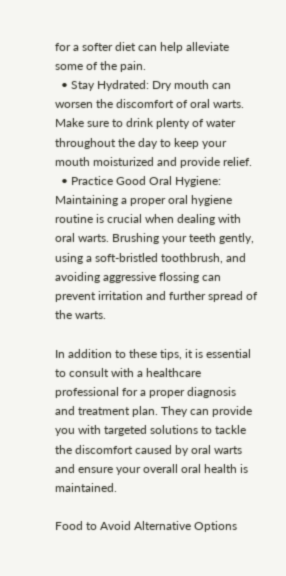for a softer diet can help alleviate some of the pain.
  • Stay Hydrated: Dry mouth can worsen the discomfort of oral warts. Make sure to drink plenty of water throughout the day to keep your mouth moisturized and provide relief.
  • Practice Good Oral Hygiene: Maintaining a proper oral hygiene routine is crucial when dealing with oral warts. Brushing your teeth gently, using a soft-bristled toothbrush, and avoiding aggressive flossing can prevent irritation and further spread of the warts.

In addition to these tips, it is essential to consult with a healthcare professional for a proper diagnosis and treatment plan. They can provide you with targeted solutions to tackle the discomfort caused by oral warts and ensure your overall oral health is maintained.

Food to Avoid Alternative Options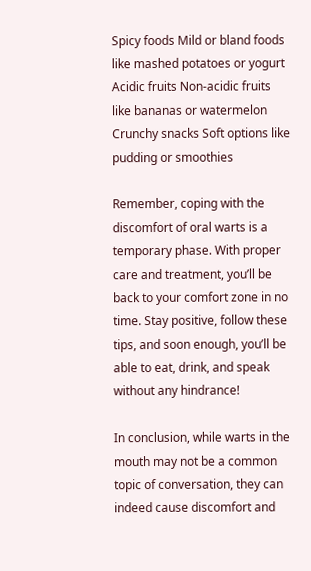Spicy foods Mild or bland foods like mashed potatoes or yogurt
Acidic fruits Non-acidic fruits like bananas or watermelon
Crunchy snacks Soft options like pudding or smoothies

Remember, coping with the discomfort of oral warts is a temporary phase. With proper care and treatment, you’ll be back to your comfort zone in no time. Stay positive, follow these tips, and soon enough, you’ll be able to eat, drink, and speak without any hindrance!

In conclusion, while warts in the mouth may not be a common topic of conversation, they can indeed cause discomfort and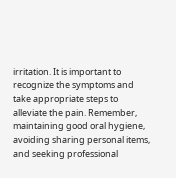irritation. It is important to recognize the symptoms and take appropriate steps to alleviate the pain. Remember, maintaining good oral hygiene, avoiding sharing personal items, and seeking professional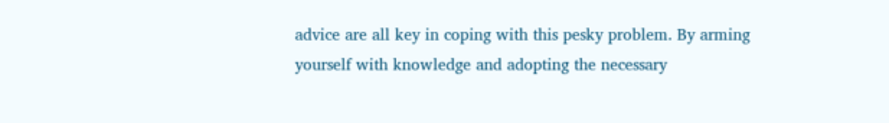advice are all key in coping with this pesky problem. By arming yourself with knowledge and adopting the necessary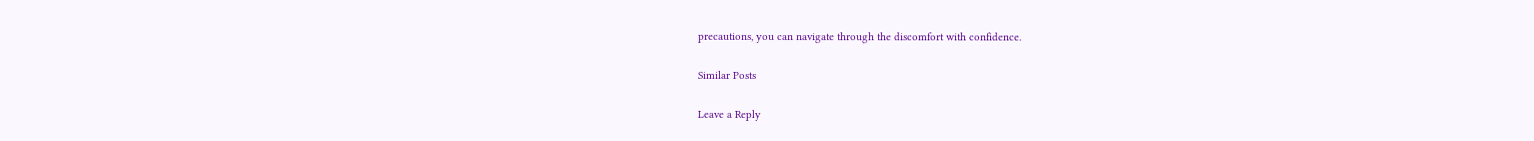precautions, you can navigate through the discomfort with confidence.

Similar Posts

Leave a Reply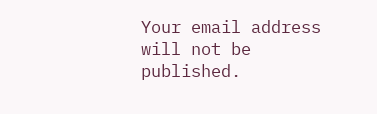Your email address will not be published.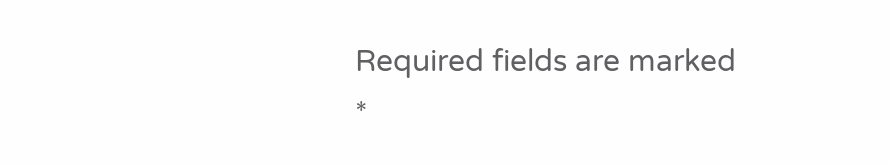Required fields are marked *